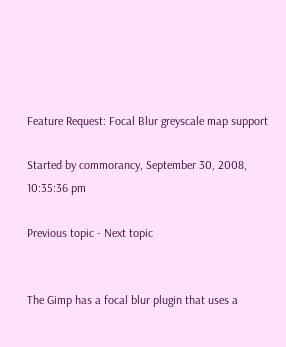Feature Request: Focal Blur greyscale map support

Started by commorancy, September 30, 2008, 10:35:36 pm

Previous topic - Next topic


The Gimp has a focal blur plugin that uses a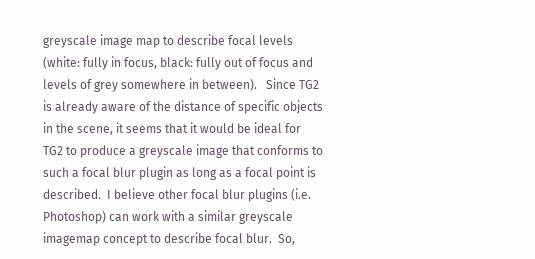greyscale image map to describe focal levels (white: fully in focus, black: fully out of focus and levels of grey somewhere in between).   Since TG2 is already aware of the distance of specific objects in the scene, it seems that it would be ideal for TG2 to produce a greyscale image that conforms to such a focal blur plugin as long as a focal point is described.  I believe other focal blur plugins (i.e. Photoshop) can work with a similar greyscale imagemap concept to describe focal blur.  So,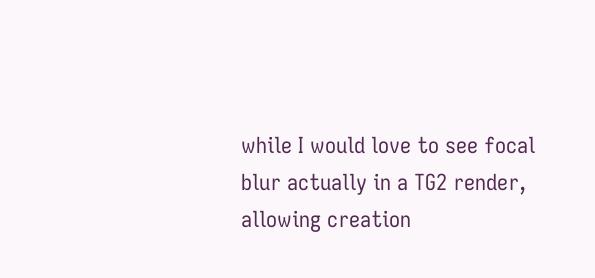while I would love to see focal blur actually in a TG2 render, allowing creation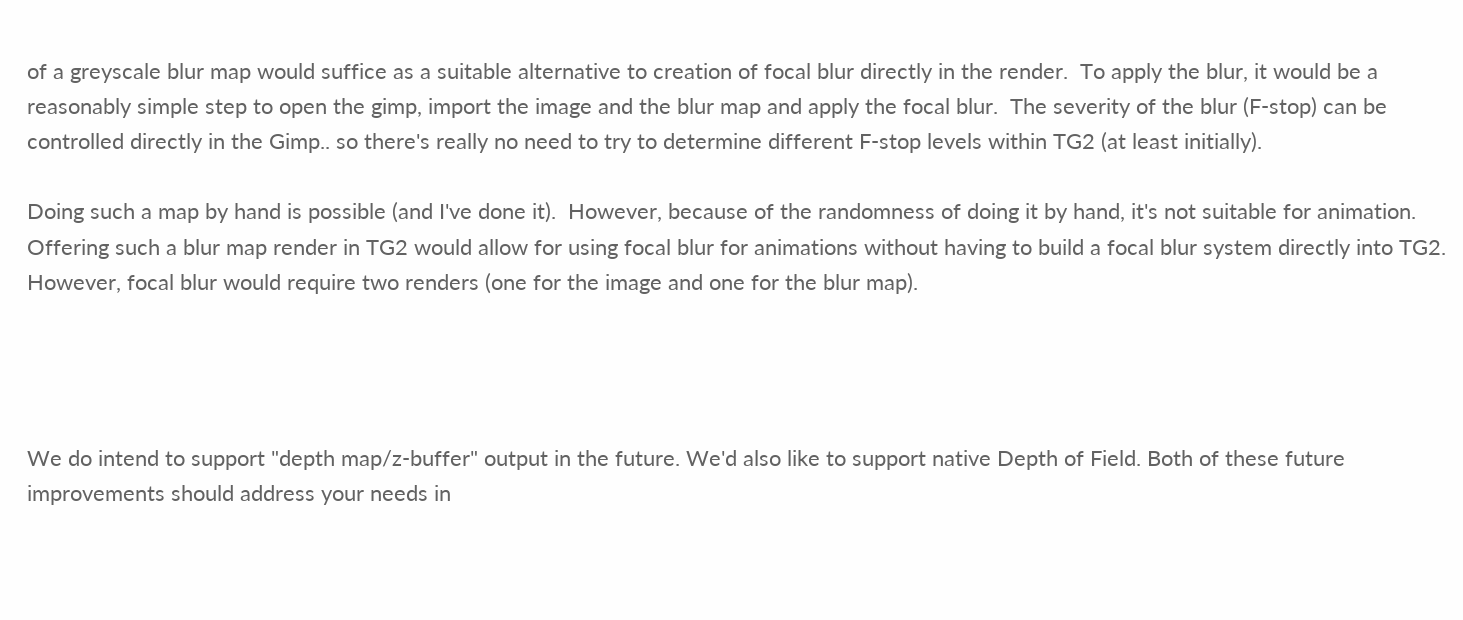of a greyscale blur map would suffice as a suitable alternative to creation of focal blur directly in the render.  To apply the blur, it would be a reasonably simple step to open the gimp, import the image and the blur map and apply the focal blur.  The severity of the blur (F-stop) can be controlled directly in the Gimp.. so there's really no need to try to determine different F-stop levels within TG2 (at least initially).

Doing such a map by hand is possible (and I've done it).  However, because of the randomness of doing it by hand, it's not suitable for animation.  Offering such a blur map render in TG2 would allow for using focal blur for animations without having to build a focal blur system directly into TG2.  However, focal blur would require two renders (one for the image and one for the blur map).




We do intend to support "depth map/z-buffer" output in the future. We'd also like to support native Depth of Field. Both of these future improvements should address your needs in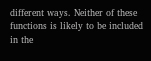different ways. Neither of these functions is likely to be included in the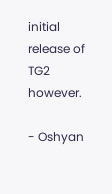initial release of TG2 however.

- Oshyan